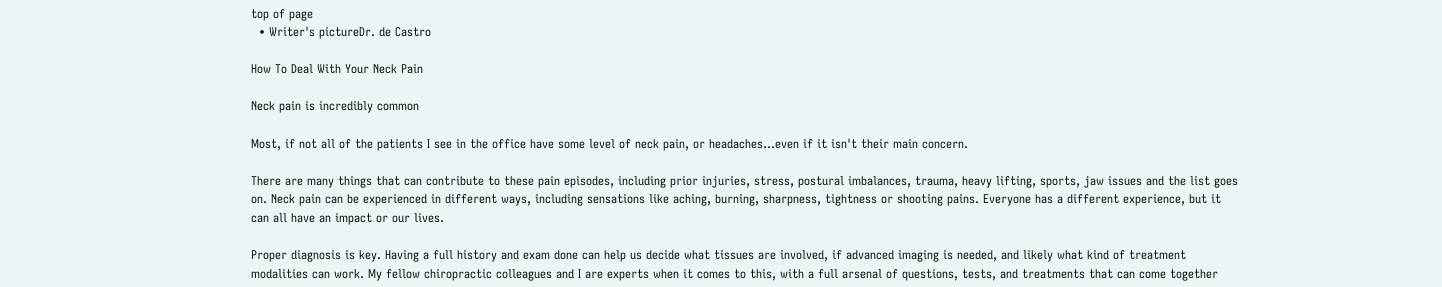top of page
  • Writer's pictureDr. de Castro

How To Deal With Your Neck Pain

Neck pain is incredibly common

Most, if not all of the patients I see in the office have some level of neck pain, or headaches...even if it isn't their main concern.

There are many things that can contribute to these pain episodes, including prior injuries, stress, postural imbalances, trauma, heavy lifting, sports, jaw issues and the list goes on. Neck pain can be experienced in different ways, including sensations like aching, burning, sharpness, tightness or shooting pains. Everyone has a different experience, but it can all have an impact or our lives.

Proper diagnosis is key. Having a full history and exam done can help us decide what tissues are involved, if advanced imaging is needed, and likely what kind of treatment modalities can work. My fellow chiropractic colleagues and I are experts when it comes to this, with a full arsenal of questions, tests, and treatments that can come together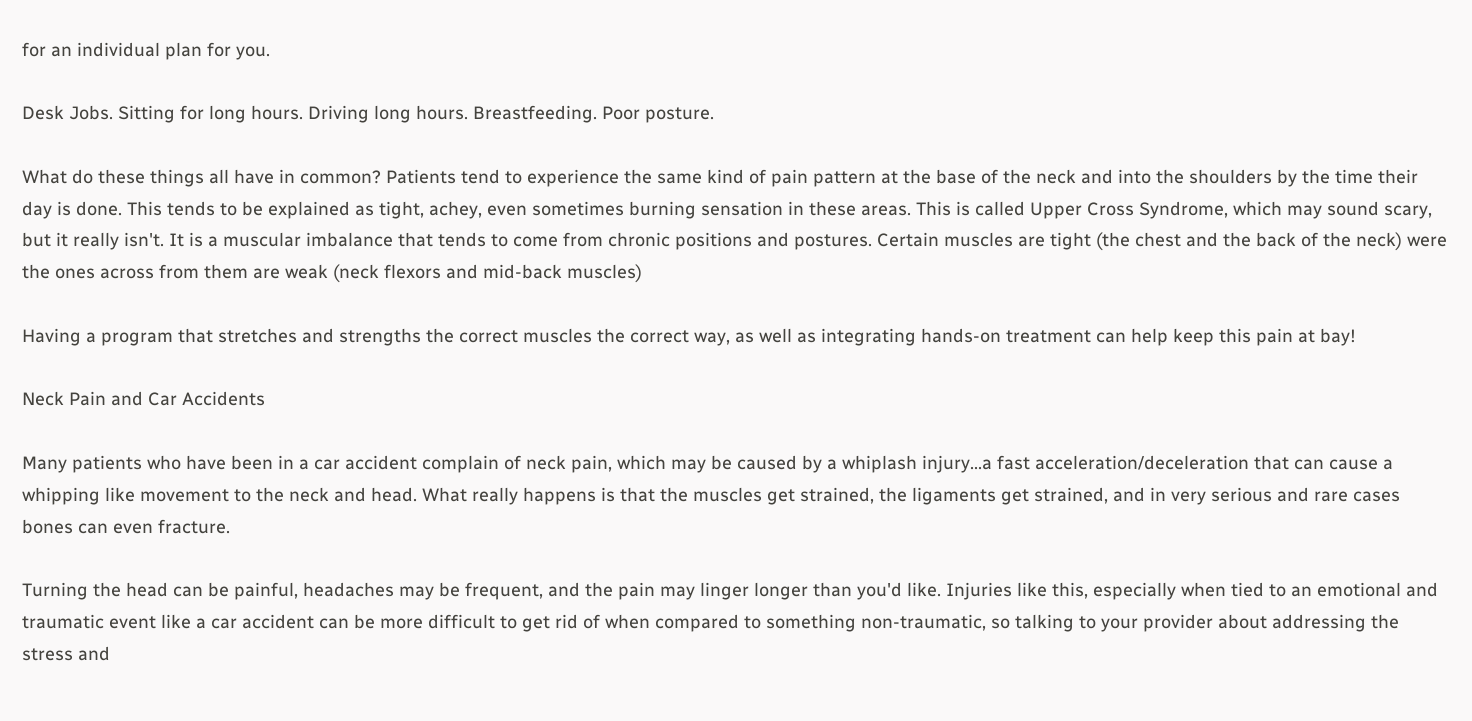for an individual plan for you.

Desk Jobs. Sitting for long hours. Driving long hours. Breastfeeding. Poor posture.

What do these things all have in common? Patients tend to experience the same kind of pain pattern at the base of the neck and into the shoulders by the time their day is done. This tends to be explained as tight, achey, even sometimes burning sensation in these areas. This is called Upper Cross Syndrome, which may sound scary, but it really isn't. It is a muscular imbalance that tends to come from chronic positions and postures. Certain muscles are tight (the chest and the back of the neck) were the ones across from them are weak (neck flexors and mid-back muscles)

Having a program that stretches and strengths the correct muscles the correct way, as well as integrating hands-on treatment can help keep this pain at bay!

Neck Pain and Car Accidents

Many patients who have been in a car accident complain of neck pain, which may be caused by a whiplash injury...a fast acceleration/deceleration that can cause a whipping like movement to the neck and head. What really happens is that the muscles get strained, the ligaments get strained, and in very serious and rare cases bones can even fracture.

Turning the head can be painful, headaches may be frequent, and the pain may linger longer than you'd like. Injuries like this, especially when tied to an emotional and traumatic event like a car accident can be more difficult to get rid of when compared to something non-traumatic, so talking to your provider about addressing the stress and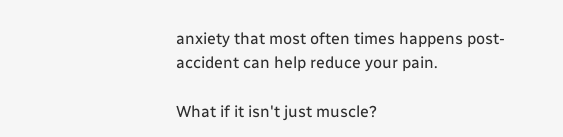anxiety that most often times happens post-accident can help reduce your pain.

What if it isn't just muscle?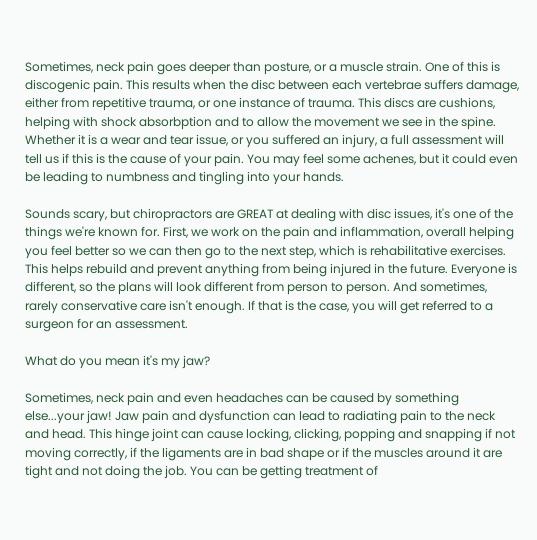Sometimes, neck pain goes deeper than posture, or a muscle strain. One of this is discogenic pain. This results when the disc between each vertebrae suffers damage, either from repetitive trauma, or one instance of trauma. This discs are cushions, helping with shock absorbption and to allow the movement we see in the spine. Whether it is a wear and tear issue, or you suffered an injury, a full assessment will tell us if this is the cause of your pain. You may feel some achenes, but it could even be leading to numbness and tingling into your hands.

Sounds scary, but chiropractors are GREAT at dealing with disc issues, it's one of the things we're known for. First, we work on the pain and inflammation, overall helping you feel better so we can then go to the next step, which is rehabilitative exercises. This helps rebuild and prevent anything from being injured in the future. Everyone is different, so the plans will look different from person to person. And sometimes, rarely conservative care isn't enough. If that is the case, you will get referred to a surgeon for an assessment.

What do you mean it's my jaw?

Sometimes, neck pain and even headaches can be caused by something else...your jaw! Jaw pain and dysfunction can lead to radiating pain to the neck and head. This hinge joint can cause locking, clicking, popping and snapping if not moving correctly, if the ligaments are in bad shape or if the muscles around it are tight and not doing the job. You can be getting treatment of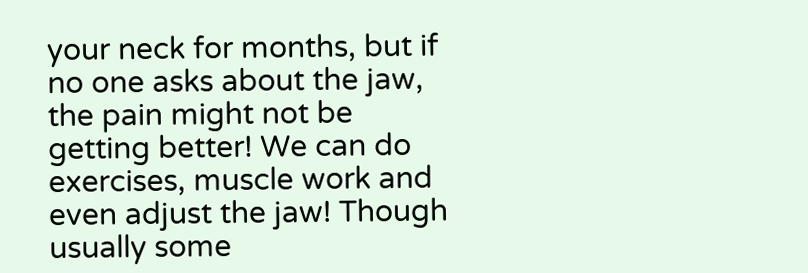your neck for months, but if no one asks about the jaw, the pain might not be getting better! We can do exercises, muscle work and even adjust the jaw! Though usually some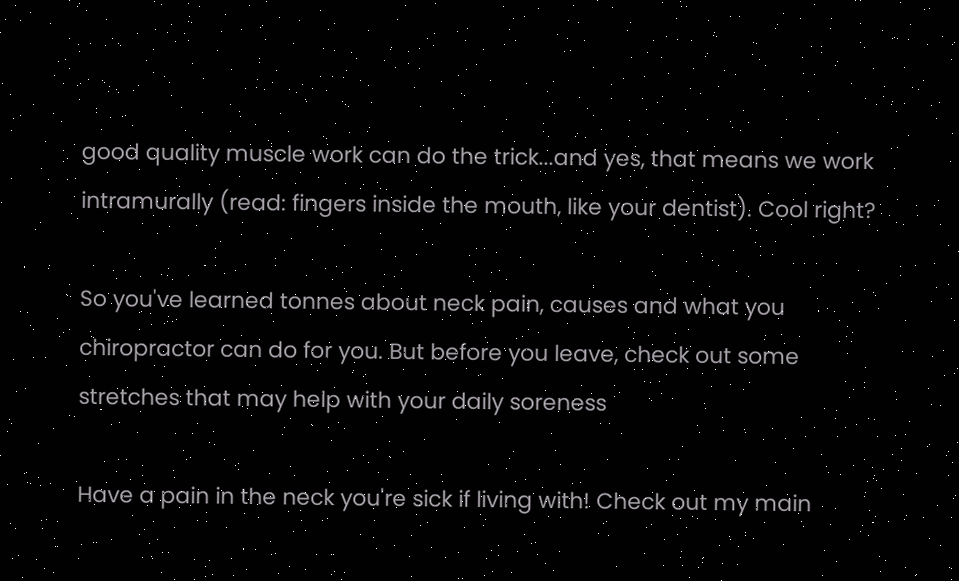good quality muscle work can do the trick...and yes, that means we work intramurally (read: fingers inside the mouth, like your dentist). Cool right?

So you've learned tonnes about neck pain, causes and what you chiropractor can do for you. But before you leave, check out some stretches that may help with your daily soreness

Have a pain in the neck you're sick if living with! Check out my main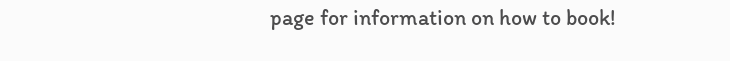page for information on how to book!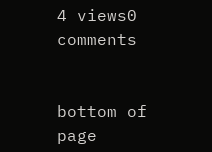4 views0 comments


bottom of page